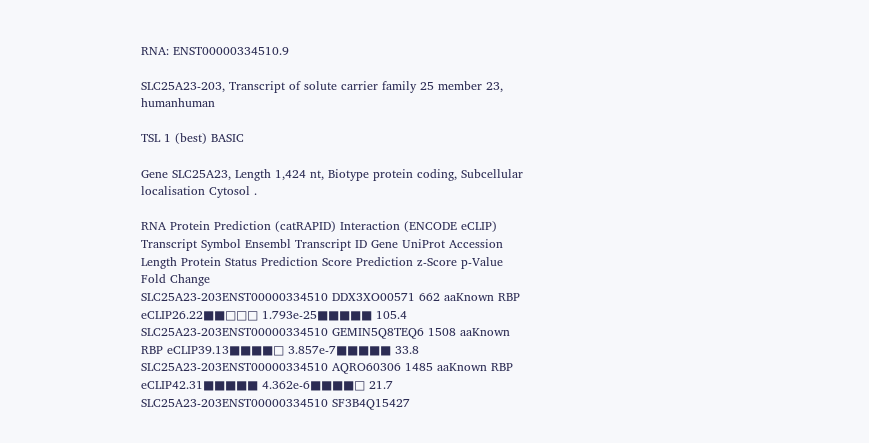RNA: ENST00000334510.9

SLC25A23-203, Transcript of solute carrier family 25 member 23, humanhuman

TSL 1 (best) BASIC

Gene SLC25A23, Length 1,424 nt, Biotype protein coding, Subcellular localisation Cytosol .

RNA Protein Prediction (catRAPID) Interaction (ENCODE eCLIP)
Transcript Symbol Ensembl Transcript ID Gene UniProt Accession Length Protein Status Prediction Score Prediction z-Score p-Value Fold Change
SLC25A23-203ENST00000334510 DDX3XO00571 662 aaKnown RBP eCLIP26.22■■□□□ 1.793e-25■■■■■ 105.4
SLC25A23-203ENST00000334510 GEMIN5Q8TEQ6 1508 aaKnown RBP eCLIP39.13■■■■□ 3.857e-7■■■■■ 33.8
SLC25A23-203ENST00000334510 AQRO60306 1485 aaKnown RBP eCLIP42.31■■■■■ 4.362e-6■■■■□ 21.7
SLC25A23-203ENST00000334510 SF3B4Q15427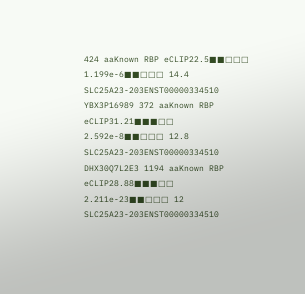424 aaKnown RBP eCLIP22.5■■□□□ 1.199e-6■■□□□ 14.4
SLC25A23-203ENST00000334510 YBX3P16989 372 aaKnown RBP eCLIP31.21■■■□□ 2.592e-8■■□□□ 12.8
SLC25A23-203ENST00000334510 DHX30Q7L2E3 1194 aaKnown RBP eCLIP28.88■■■□□ 2.211e-23■■□□□ 12
SLC25A23-203ENST00000334510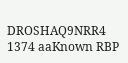DROSHAQ9NRR4 1374 aaKnown RBP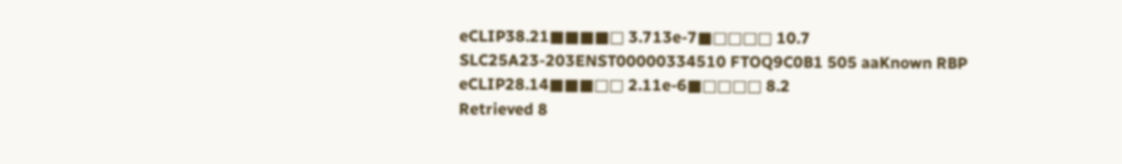eCLIP38.21■■■■□ 3.713e-7■□□□□ 10.7
SLC25A23-203ENST00000334510 FTOQ9C0B1 505 aaKnown RBP eCLIP28.14■■■□□ 2.11e-6■□□□□ 8.2
Retrieved 8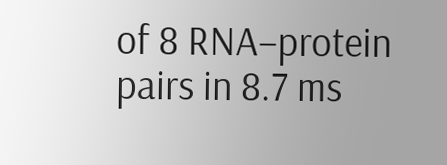of 8 RNA–protein pairs in 8.7 ms